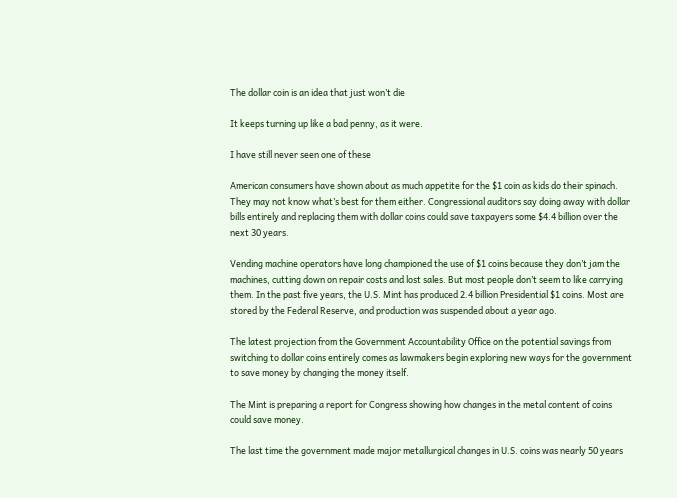The dollar coin is an idea that just won’t die

It keeps turning up like a bad penny, as it were.

I have still never seen one of these

American consumers have shown about as much appetite for the $1 coin as kids do their spinach. They may not know what’s best for them either. Congressional auditors say doing away with dollar bills entirely and replacing them with dollar coins could save taxpayers some $4.4 billion over the next 30 years.

Vending machine operators have long championed the use of $1 coins because they don’t jam the machines, cutting down on repair costs and lost sales. But most people don’t seem to like carrying them. In the past five years, the U.S. Mint has produced 2.4 billion Presidential $1 coins. Most are stored by the Federal Reserve, and production was suspended about a year ago.

The latest projection from the Government Accountability Office on the potential savings from switching to dollar coins entirely comes as lawmakers begin exploring new ways for the government to save money by changing the money itself.

The Mint is preparing a report for Congress showing how changes in the metal content of coins could save money.

The last time the government made major metallurgical changes in U.S. coins was nearly 50 years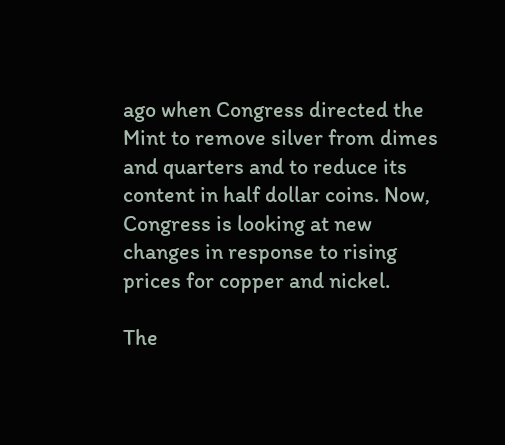ago when Congress directed the Mint to remove silver from dimes and quarters and to reduce its content in half dollar coins. Now, Congress is looking at new changes in response to rising prices for copper and nickel.

The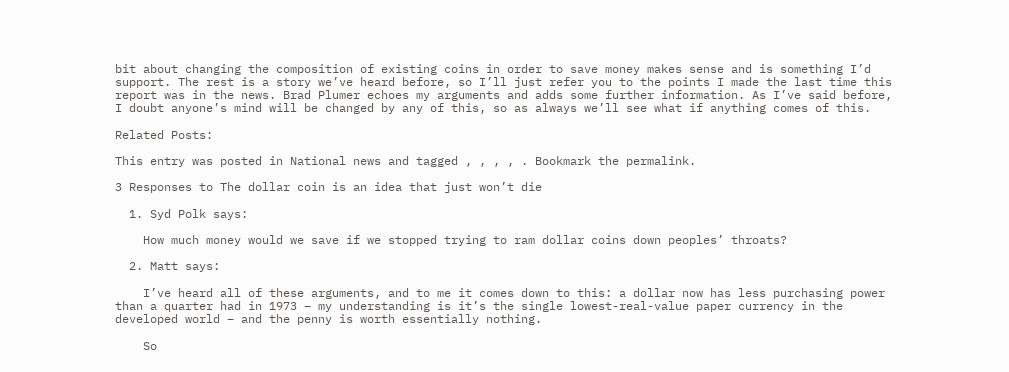bit about changing the composition of existing coins in order to save money makes sense and is something I’d support. The rest is a story we’ve heard before, so I’ll just refer you to the points I made the last time this report was in the news. Brad Plumer echoes my arguments and adds some further information. As I’ve said before, I doubt anyone’s mind will be changed by any of this, so as always we’ll see what if anything comes of this.

Related Posts:

This entry was posted in National news and tagged , , , , . Bookmark the permalink.

3 Responses to The dollar coin is an idea that just won’t die

  1. Syd Polk says:

    How much money would we save if we stopped trying to ram dollar coins down peoples’ throats?

  2. Matt says:

    I’ve heard all of these arguments, and to me it comes down to this: a dollar now has less purchasing power than a quarter had in 1973 – my understanding is it’s the single lowest-real-value paper currency in the developed world – and the penny is worth essentially nothing.

    So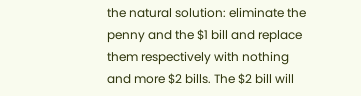the natural solution: eliminate the penny and the $1 bill and replace them respectively with nothing and more $2 bills. The $2 bill will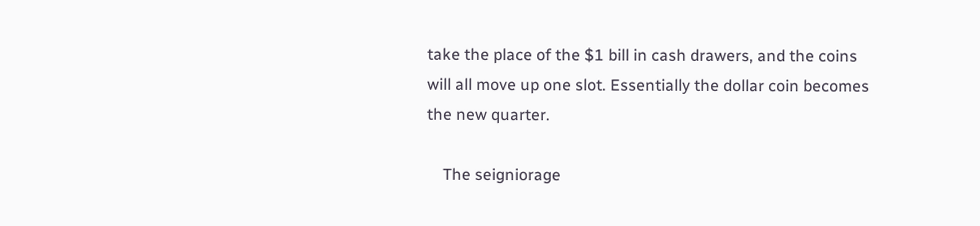take the place of the $1 bill in cash drawers, and the coins will all move up one slot. Essentially the dollar coin becomes the new quarter.

    The seigniorage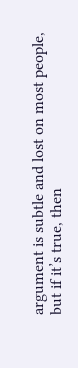argument is subtle and lost on most people, but if it’s true, then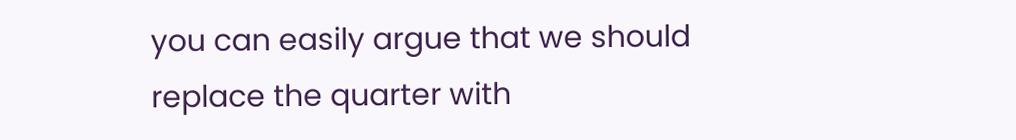you can easily argue that we should replace the quarter with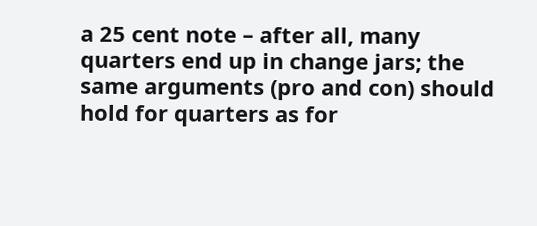a 25 cent note – after all, many quarters end up in change jars; the same arguments (pro and con) should hold for quarters as for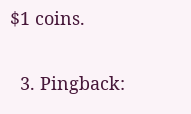$1 coins.

  3. Pingback: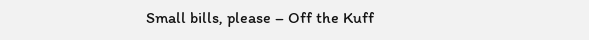Small bills, please – Off the Kuff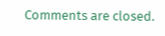Comments are closed.